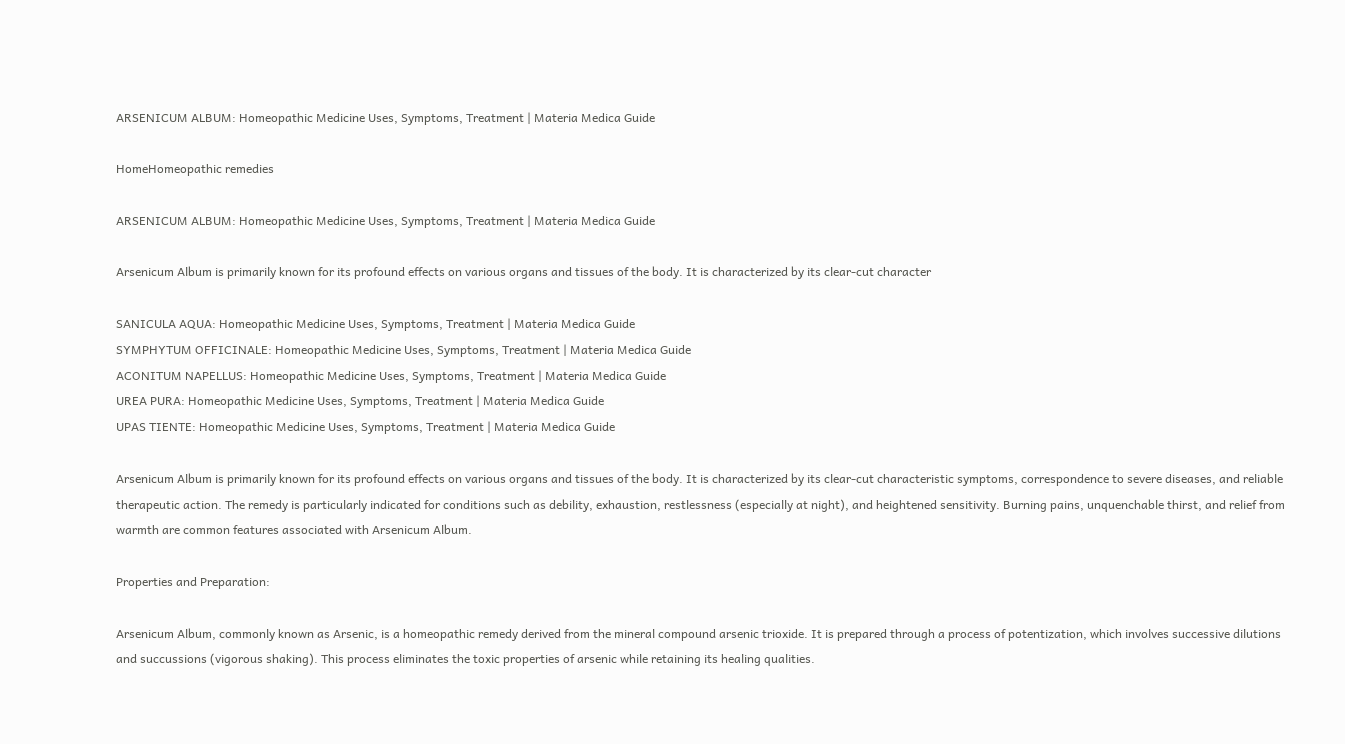ARSENICUM ALBUM: Homeopathic Medicine Uses, Symptoms, Treatment | Materia Medica Guide

HomeHomeopathic remedies

ARSENICUM ALBUM: Homeopathic Medicine Uses, Symptoms, Treatment | Materia Medica Guide

Arsenicum Album is primarily known for its profound effects on various organs and tissues of the body. It is characterized by its clear-cut character

SANICULA AQUA: Homeopathic Medicine Uses, Symptoms, Treatment | Materia Medica Guide
SYMPHYTUM OFFICINALE: Homeopathic Medicine Uses, Symptoms, Treatment | Materia Medica Guide
ACONITUM NAPELLUS: Homeopathic Medicine Uses, Symptoms, Treatment | Materia Medica Guide
UREA PURA: Homeopathic Medicine Uses, Symptoms, Treatment | Materia Medica Guide
UPAS TIENTE: Homeopathic Medicine Uses, Symptoms, Treatment | Materia Medica Guide

Arsenicum Album is primarily known for its profound effects on various organs and tissues of the body. It is characterized by its clear-cut characteristic symptoms, correspondence to severe diseases, and reliable therapeutic action. The remedy is particularly indicated for conditions such as debility, exhaustion, restlessness (especially at night), and heightened sensitivity. Burning pains, unquenchable thirst, and relief from warmth are common features associated with Arsenicum Album.

Properties and Preparation:

Arsenicum Album, commonly known as Arsenic, is a homeopathic remedy derived from the mineral compound arsenic trioxide. It is prepared through a process of potentization, which involves successive dilutions and succussions (vigorous shaking). This process eliminates the toxic properties of arsenic while retaining its healing qualities.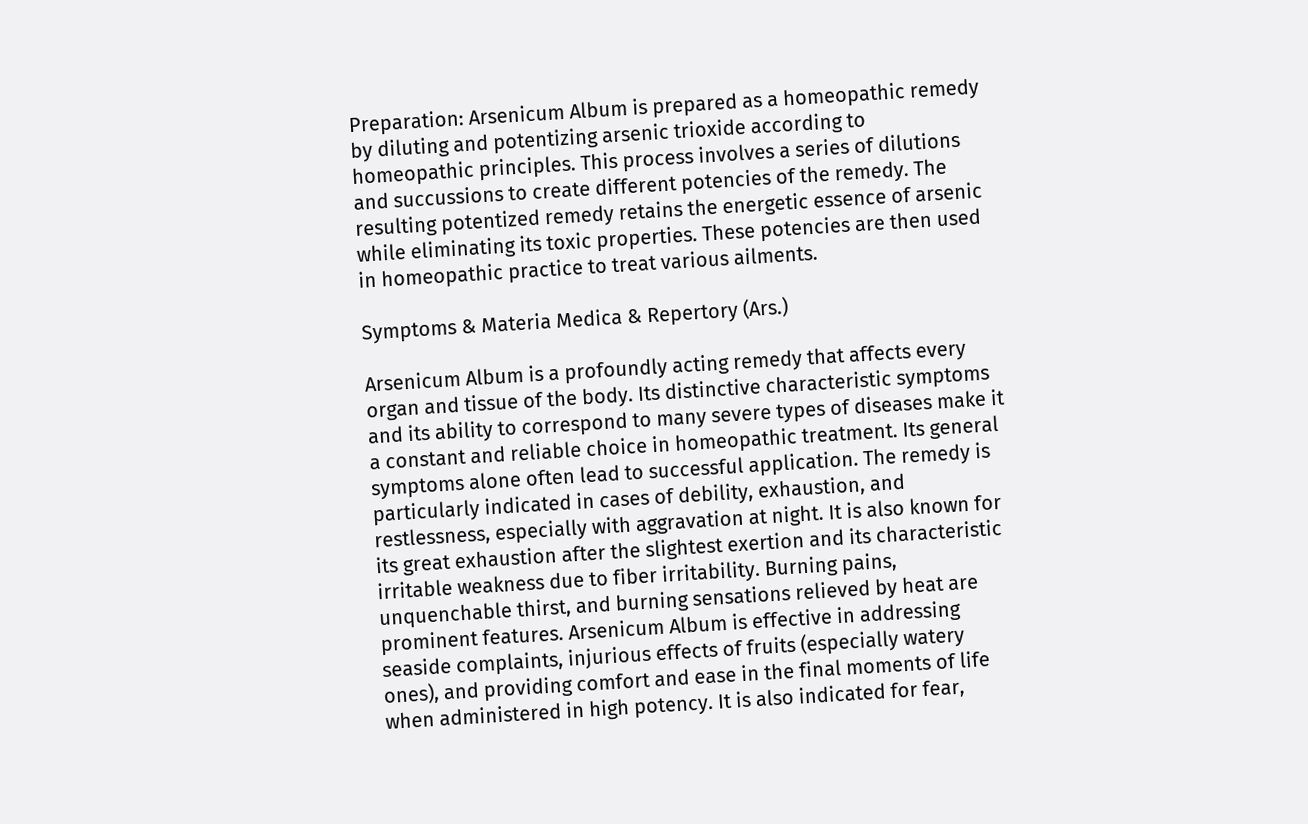Preparation: Arsenicum Album is prepared as a homeopathic remedy by diluting and potentizing arsenic trioxide according to homeopathic principles. This process involves a series of dilutions and succussions to create different potencies of the remedy. The resulting potentized remedy retains the energetic essence of arsenic while eliminating its toxic properties. These potencies are then used in homeopathic practice to treat various ailments.

Symptoms & Materia Medica & Repertory (Ars.)

Arsenicum Album is a profoundly acting remedy that affects every organ and tissue of the body. Its distinctive characteristic symptoms and its ability to correspond to many severe types of diseases make it a constant and reliable choice in homeopathic treatment. Its general symptoms alone often lead to successful application. The remedy is particularly indicated in cases of debility, exhaustion, and restlessness, especially with aggravation at night. It is also known for its great exhaustion after the slightest exertion and its characteristic irritable weakness due to fiber irritability. Burning pains, unquenchable thirst, and burning sensations relieved by heat are prominent features. Arsenicum Album is effective in addressing seaside complaints, injurious effects of fruits (especially watery ones), and providing comfort and ease in the final moments of life when administered in high potency. It is also indicated for fear,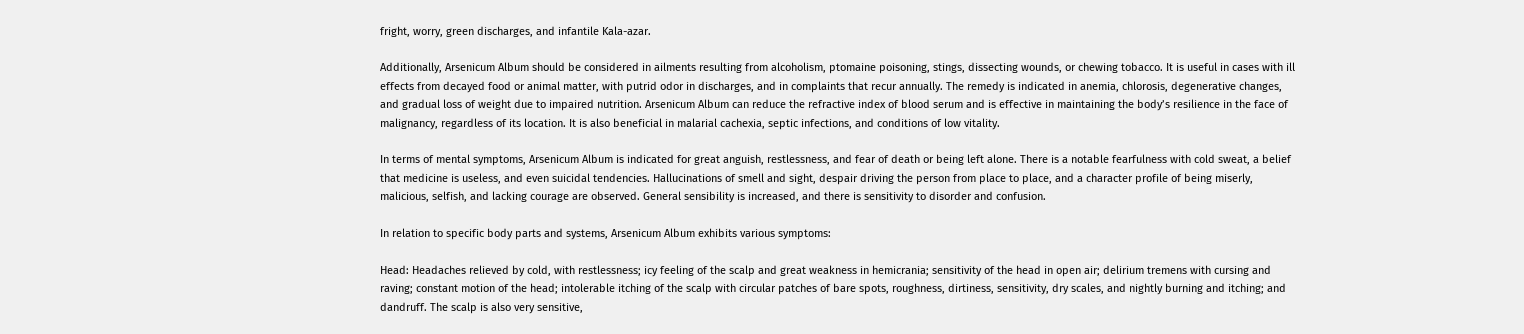fright, worry, green discharges, and infantile Kala-azar.

Additionally, Arsenicum Album should be considered in ailments resulting from alcoholism, ptomaine poisoning, stings, dissecting wounds, or chewing tobacco. It is useful in cases with ill effects from decayed food or animal matter, with putrid odor in discharges, and in complaints that recur annually. The remedy is indicated in anemia, chlorosis, degenerative changes, and gradual loss of weight due to impaired nutrition. Arsenicum Album can reduce the refractive index of blood serum and is effective in maintaining the body’s resilience in the face of malignancy, regardless of its location. It is also beneficial in malarial cachexia, septic infections, and conditions of low vitality.

In terms of mental symptoms, Arsenicum Album is indicated for great anguish, restlessness, and fear of death or being left alone. There is a notable fearfulness with cold sweat, a belief that medicine is useless, and even suicidal tendencies. Hallucinations of smell and sight, despair driving the person from place to place, and a character profile of being miserly, malicious, selfish, and lacking courage are observed. General sensibility is increased, and there is sensitivity to disorder and confusion.

In relation to specific body parts and systems, Arsenicum Album exhibits various symptoms:

Head: Headaches relieved by cold, with restlessness; icy feeling of the scalp and great weakness in hemicrania; sensitivity of the head in open air; delirium tremens with cursing and raving; constant motion of the head; intolerable itching of the scalp with circular patches of bare spots, roughness, dirtiness, sensitivity, dry scales, and nightly burning and itching; and dandruff. The scalp is also very sensitive,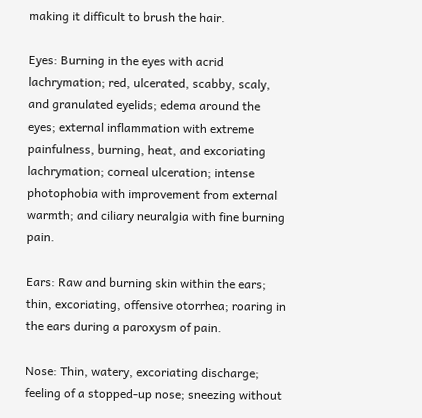making it difficult to brush the hair.

Eyes: Burning in the eyes with acrid lachrymation; red, ulcerated, scabby, scaly, and granulated eyelids; edema around the eyes; external inflammation with extreme painfulness, burning, heat, and excoriating lachrymation; corneal ulceration; intense photophobia with improvement from external warmth; and ciliary neuralgia with fine burning pain.

Ears: Raw and burning skin within the ears; thin, excoriating, offensive otorrhea; roaring in the ears during a paroxysm of pain.

Nose: Thin, watery, excoriating discharge; feeling of a stopped-up nose; sneezing without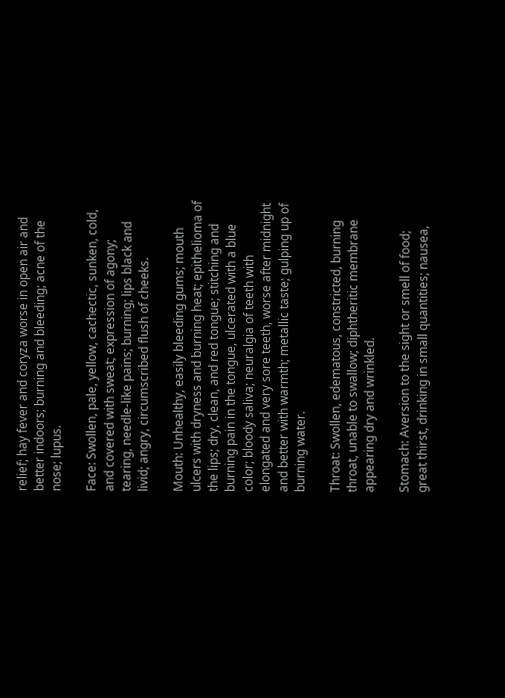relief; hay fever and coryza worse in open air and better indoors; burning and bleeding; acne of the nose; lupus.

Face: Swollen, pale, yellow, cachectic, sunken, cold, and covered with sweat; expression of agony; tearing, needle-like pains; burning; lips black and livid; angry, circumscribed flush of cheeks.

Mouth: Unhealthy, easily bleeding gums; mouth ulcers with dryness and burning heat; epithelioma of the lips; dry, clean, and red tongue; stitching and burning pain in the tongue, ulcerated with a blue color; bloody saliva; neuralgia of teeth with elongated and very sore teeth, worse after midnight and better with warmth; metallic taste; gulping up of burning water.

Throat: Swollen, edematous, constricted, burning throat, unable to swallow; diphtheritic membrane appearing dry and wrinkled.

Stomach: Aversion to the sight or smell of food; great thirst, drinking in small quantities; nausea,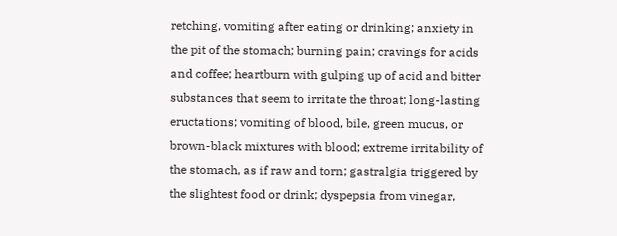retching, vomiting after eating or drinking; anxiety in the pit of the stomach; burning pain; cravings for acids and coffee; heartburn with gulping up of acid and bitter substances that seem to irritate the throat; long-lasting eructations; vomiting of blood, bile, green mucus, or brown-black mixtures with blood; extreme irritability of the stomach, as if raw and torn; gastralgia triggered by the slightest food or drink; dyspepsia from vinegar,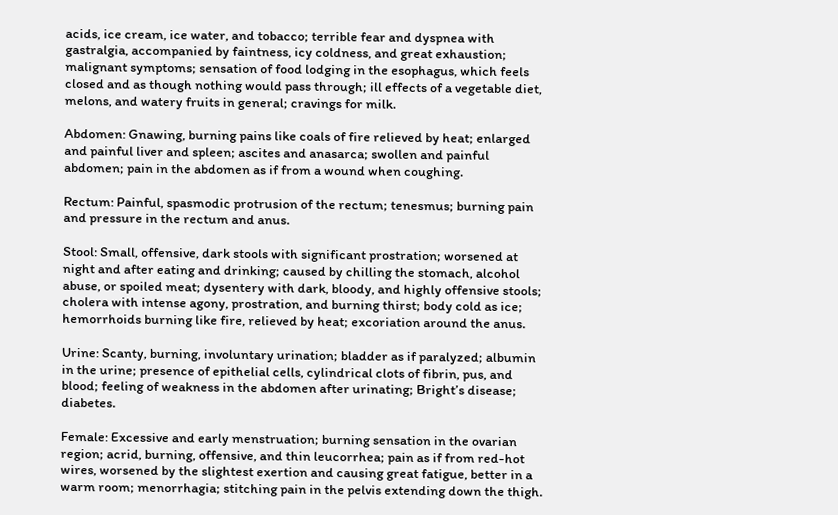acids, ice cream, ice water, and tobacco; terrible fear and dyspnea with gastralgia, accompanied by faintness, icy coldness, and great exhaustion; malignant symptoms; sensation of food lodging in the esophagus, which feels closed and as though nothing would pass through; ill effects of a vegetable diet, melons, and watery fruits in general; cravings for milk.

Abdomen: Gnawing, burning pains like coals of fire relieved by heat; enlarged and painful liver and spleen; ascites and anasarca; swollen and painful abdomen; pain in the abdomen as if from a wound when coughing.

Rectum: Painful, spasmodic protrusion of the rectum; tenesmus; burning pain and pressure in the rectum and anus.

Stool: Small, offensive, dark stools with significant prostration; worsened at night and after eating and drinking; caused by chilling the stomach, alcohol abuse, or spoiled meat; dysentery with dark, bloody, and highly offensive stools; cholera with intense agony, prostration, and burning thirst; body cold as ice; hemorrhoids burning like fire, relieved by heat; excoriation around the anus.

Urine: Scanty, burning, involuntary urination; bladder as if paralyzed; albumin in the urine; presence of epithelial cells, cylindrical clots of fibrin, pus, and blood; feeling of weakness in the abdomen after urinating; Bright’s disease; diabetes.

Female: Excessive and early menstruation; burning sensation in the ovarian region; acrid, burning, offensive, and thin leucorrhea; pain as if from red-hot wires, worsened by the slightest exertion and causing great fatigue, better in a warm room; menorrhagia; stitching pain in the pelvis extending down the thigh.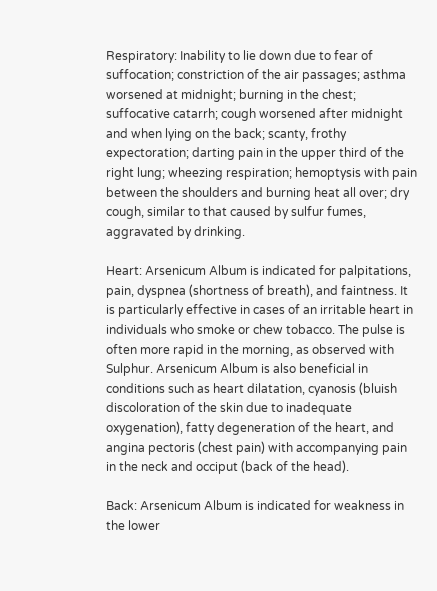Respiratory: Inability to lie down due to fear of suffocation; constriction of the air passages; asthma worsened at midnight; burning in the chest; suffocative catarrh; cough worsened after midnight and when lying on the back; scanty, frothy expectoration; darting pain in the upper third of the right lung; wheezing respiration; hemoptysis with pain between the shoulders and burning heat all over; dry cough, similar to that caused by sulfur fumes, aggravated by drinking.

Heart: Arsenicum Album is indicated for palpitations, pain, dyspnea (shortness of breath), and faintness. It is particularly effective in cases of an irritable heart in individuals who smoke or chew tobacco. The pulse is often more rapid in the morning, as observed with Sulphur. Arsenicum Album is also beneficial in conditions such as heart dilatation, cyanosis (bluish discoloration of the skin due to inadequate oxygenation), fatty degeneration of the heart, and angina pectoris (chest pain) with accompanying pain in the neck and occiput (back of the head).

Back: Arsenicum Album is indicated for weakness in the lower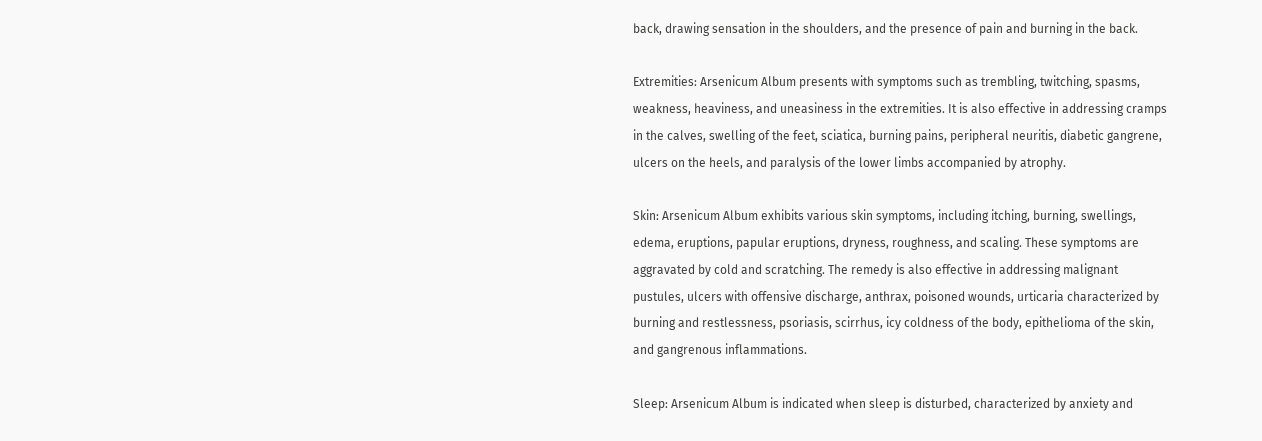back, drawing sensation in the shoulders, and the presence of pain and burning in the back.

Extremities: Arsenicum Album presents with symptoms such as trembling, twitching, spasms, weakness, heaviness, and uneasiness in the extremities. It is also effective in addressing cramps in the calves, swelling of the feet, sciatica, burning pains, peripheral neuritis, diabetic gangrene, ulcers on the heels, and paralysis of the lower limbs accompanied by atrophy.

Skin: Arsenicum Album exhibits various skin symptoms, including itching, burning, swellings, edema, eruptions, papular eruptions, dryness, roughness, and scaling. These symptoms are aggravated by cold and scratching. The remedy is also effective in addressing malignant pustules, ulcers with offensive discharge, anthrax, poisoned wounds, urticaria characterized by burning and restlessness, psoriasis, scirrhus, icy coldness of the body, epithelioma of the skin, and gangrenous inflammations.

Sleep: Arsenicum Album is indicated when sleep is disturbed, characterized by anxiety and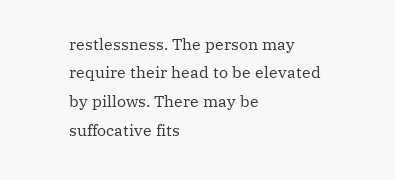restlessness. The person may require their head to be elevated by pillows. There may be suffocative fits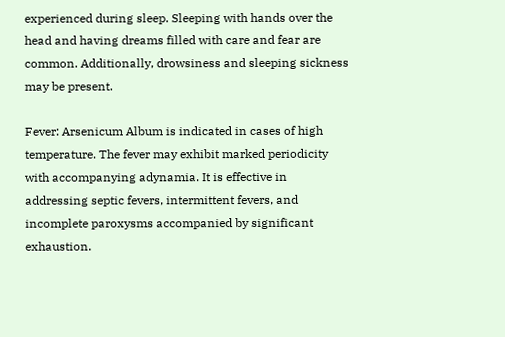experienced during sleep. Sleeping with hands over the head and having dreams filled with care and fear are common. Additionally, drowsiness and sleeping sickness may be present.

Fever: Arsenicum Album is indicated in cases of high temperature. The fever may exhibit marked periodicity with accompanying adynamia. It is effective in addressing septic fevers, intermittent fevers, and incomplete paroxysms accompanied by significant exhaustion.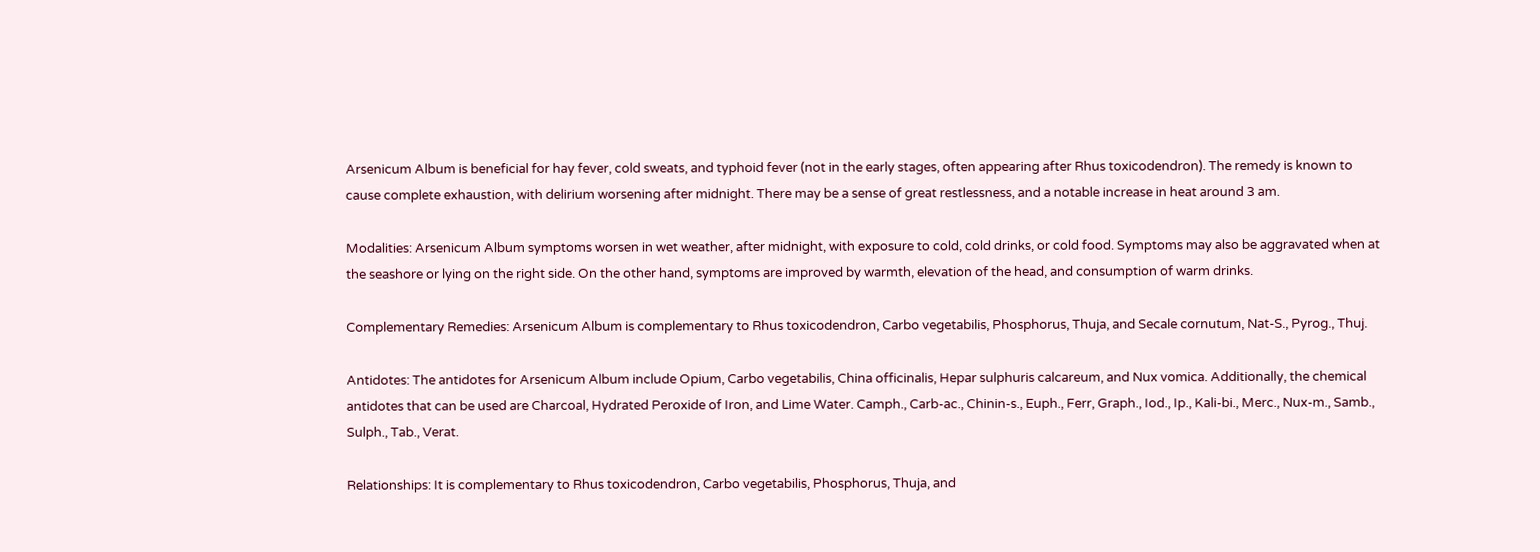Arsenicum Album is beneficial for hay fever, cold sweats, and typhoid fever (not in the early stages, often appearing after Rhus toxicodendron). The remedy is known to cause complete exhaustion, with delirium worsening after midnight. There may be a sense of great restlessness, and a notable increase in heat around 3 am.

Modalities: Arsenicum Album symptoms worsen in wet weather, after midnight, with exposure to cold, cold drinks, or cold food. Symptoms may also be aggravated when at the seashore or lying on the right side. On the other hand, symptoms are improved by warmth, elevation of the head, and consumption of warm drinks.

Complementary Remedies: Arsenicum Album is complementary to Rhus toxicodendron, Carbo vegetabilis, Phosphorus, Thuja, and Secale cornutum, Nat-S., Pyrog., Thuj.

Antidotes: The antidotes for Arsenicum Album include Opium, Carbo vegetabilis, China officinalis, Hepar sulphuris calcareum, and Nux vomica. Additionally, the chemical antidotes that can be used are Charcoal, Hydrated Peroxide of Iron, and Lime Water. Camph., Carb-ac., Chinin-s., Euph., Ferr, Graph., Iod., Ip., Kali-bi., Merc., Nux-m., Samb., Sulph., Tab., Verat.

Relationships: It is complementary to Rhus toxicodendron, Carbo vegetabilis, Phosphorus, Thuja, and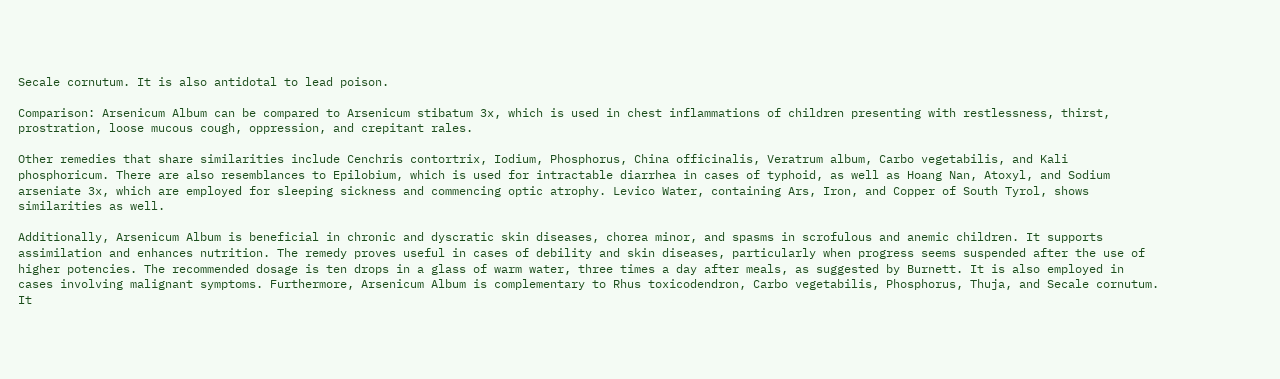Secale cornutum. It is also antidotal to lead poison.

Comparison: Arsenicum Album can be compared to Arsenicum stibatum 3x, which is used in chest inflammations of children presenting with restlessness, thirst, prostration, loose mucous cough, oppression, and crepitant rales.

Other remedies that share similarities include Cenchris contortrix, Iodium, Phosphorus, China officinalis, Veratrum album, Carbo vegetabilis, and Kali phosphoricum. There are also resemblances to Epilobium, which is used for intractable diarrhea in cases of typhoid, as well as Hoang Nan, Atoxyl, and Sodium arseniate 3x, which are employed for sleeping sickness and commencing optic atrophy. Levico Water, containing Ars, Iron, and Copper of South Tyrol, shows similarities as well.

Additionally, Arsenicum Album is beneficial in chronic and dyscratic skin diseases, chorea minor, and spasms in scrofulous and anemic children. It supports assimilation and enhances nutrition. The remedy proves useful in cases of debility and skin diseases, particularly when progress seems suspended after the use of higher potencies. The recommended dosage is ten drops in a glass of warm water, three times a day after meals, as suggested by Burnett. It is also employed in cases involving malignant symptoms. Furthermore, Arsenicum Album is complementary to Rhus toxicodendron, Carbo vegetabilis, Phosphorus, Thuja, and Secale cornutum. It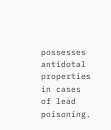possesses antidotal properties in cases of lead poisoning.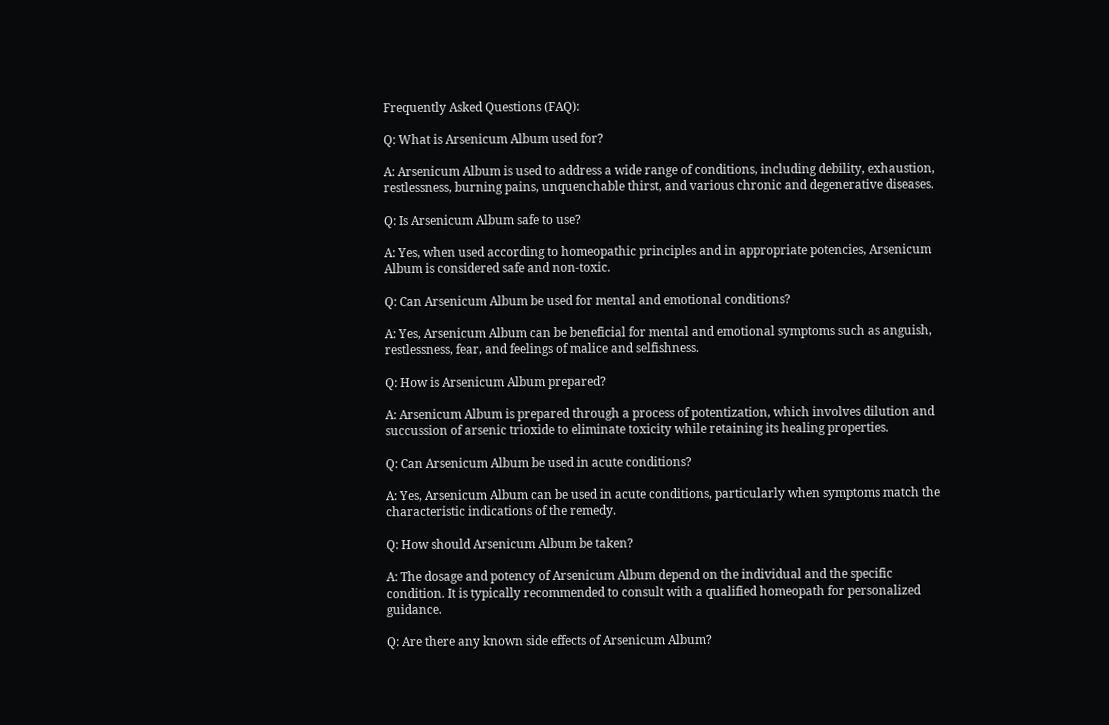Frequently Asked Questions (FAQ):

Q: What is Arsenicum Album used for?

A: Arsenicum Album is used to address a wide range of conditions, including debility, exhaustion, restlessness, burning pains, unquenchable thirst, and various chronic and degenerative diseases.

Q: Is Arsenicum Album safe to use?

A: Yes, when used according to homeopathic principles and in appropriate potencies, Arsenicum Album is considered safe and non-toxic.

Q: Can Arsenicum Album be used for mental and emotional conditions?

A: Yes, Arsenicum Album can be beneficial for mental and emotional symptoms such as anguish, restlessness, fear, and feelings of malice and selfishness.

Q: How is Arsenicum Album prepared?

A: Arsenicum Album is prepared through a process of potentization, which involves dilution and succussion of arsenic trioxide to eliminate toxicity while retaining its healing properties.

Q: Can Arsenicum Album be used in acute conditions?

A: Yes, Arsenicum Album can be used in acute conditions, particularly when symptoms match the characteristic indications of the remedy.

Q: How should Arsenicum Album be taken?

A: The dosage and potency of Arsenicum Album depend on the individual and the specific condition. It is typically recommended to consult with a qualified homeopath for personalized guidance.

Q: Are there any known side effects of Arsenicum Album?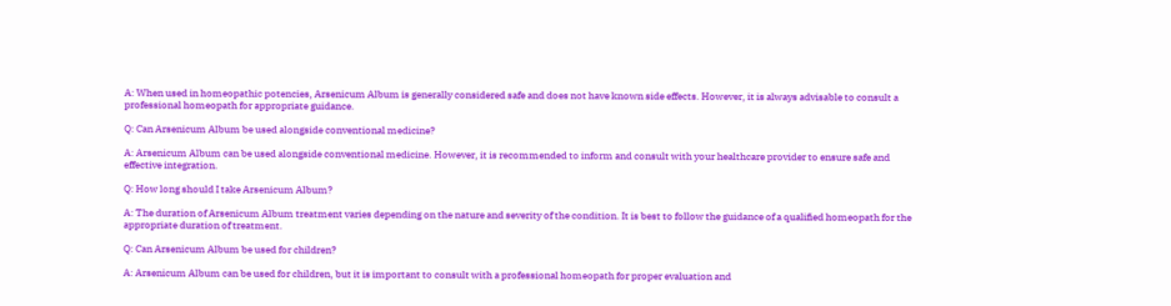A: When used in homeopathic potencies, Arsenicum Album is generally considered safe and does not have known side effects. However, it is always advisable to consult a professional homeopath for appropriate guidance.

Q: Can Arsenicum Album be used alongside conventional medicine?

A: Arsenicum Album can be used alongside conventional medicine. However, it is recommended to inform and consult with your healthcare provider to ensure safe and effective integration.

Q: How long should I take Arsenicum Album?

A: The duration of Arsenicum Album treatment varies depending on the nature and severity of the condition. It is best to follow the guidance of a qualified homeopath for the appropriate duration of treatment.

Q: Can Arsenicum Album be used for children?

A: Arsenicum Album can be used for children, but it is important to consult with a professional homeopath for proper evaluation and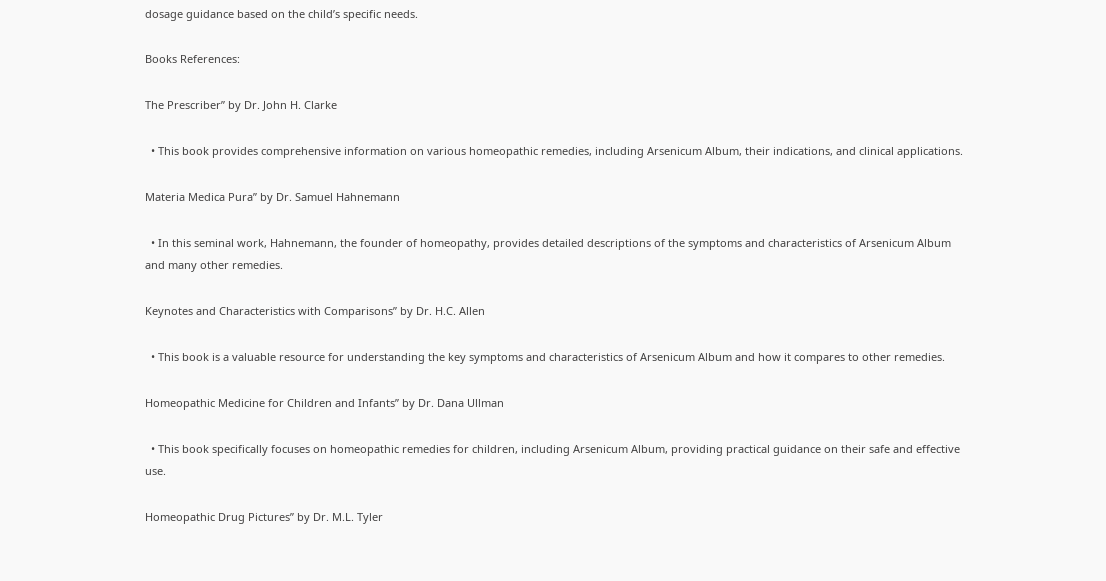dosage guidance based on the child’s specific needs.

Books References:

The Prescriber” by Dr. John H. Clarke

  • This book provides comprehensive information on various homeopathic remedies, including Arsenicum Album, their indications, and clinical applications.

Materia Medica Pura” by Dr. Samuel Hahnemann

  • In this seminal work, Hahnemann, the founder of homeopathy, provides detailed descriptions of the symptoms and characteristics of Arsenicum Album and many other remedies.

Keynotes and Characteristics with Comparisons” by Dr. H.C. Allen

  • This book is a valuable resource for understanding the key symptoms and characteristics of Arsenicum Album and how it compares to other remedies.

Homeopathic Medicine for Children and Infants” by Dr. Dana Ullman

  • This book specifically focuses on homeopathic remedies for children, including Arsenicum Album, providing practical guidance on their safe and effective use.

Homeopathic Drug Pictures” by Dr. M.L. Tyler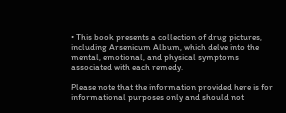• This book presents a collection of drug pictures, including Arsenicum Album, which delve into the mental, emotional, and physical symptoms associated with each remedy.

Please note that the information provided here is for informational purposes only and should not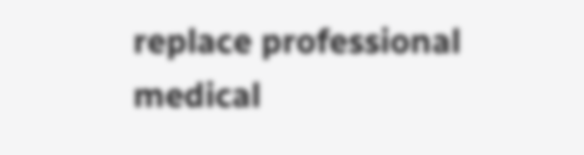replace professional medical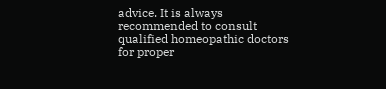advice. It is always recommended to consult qualified homeopathic doctors for proper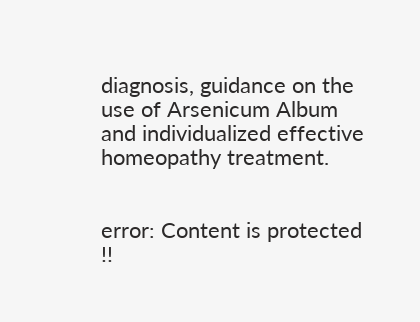diagnosis, guidance on the use of Arsenicum Album and individualized effective homeopathy treatment.


error: Content is protected !!